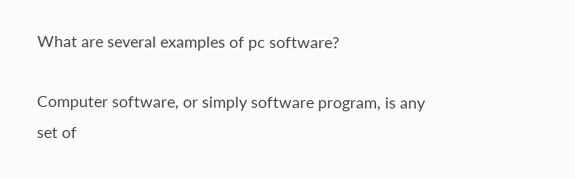What are several examples of pc software?

Computer software, or simply software program, is any set of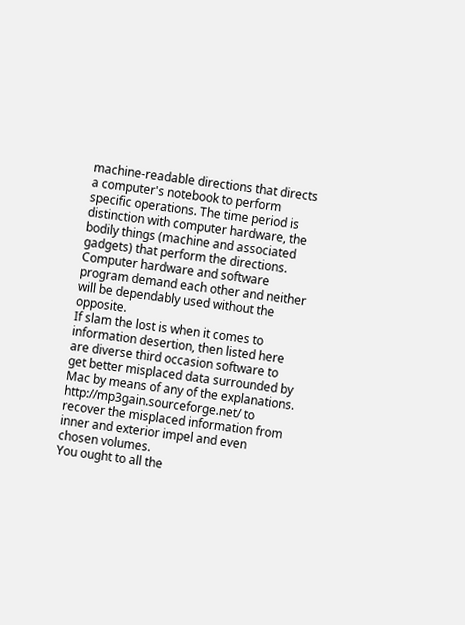machine-readable directions that directs a computer's notebook to perform specific operations. The time period is distinction with computer hardware, the bodily things (machine and associated gadgets) that perform the directions. Computer hardware and software program demand each other and neither will be dependably used without the opposite.
If slam the lost is when it comes to information desertion, then listed here are diverse third occasion software to get better misplaced data surrounded by Mac by means of any of the explanations. http://mp3gain.sourceforge.net/ to recover the misplaced information from inner and exterior impel and even chosen volumes.
You ought to all the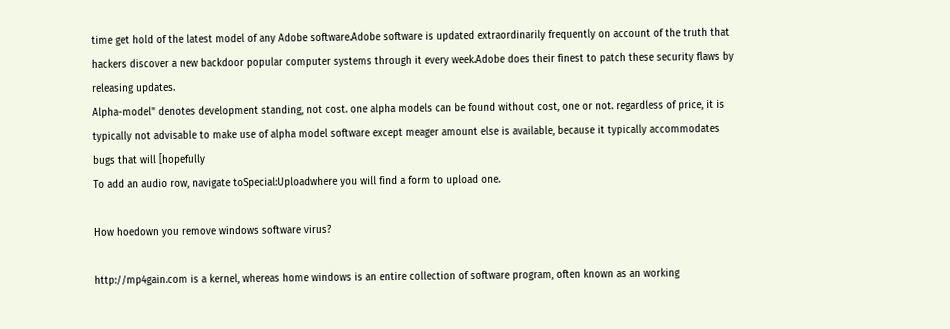time get hold of the latest model of any Adobe software.Adobe software is updated extraordinarily frequently on account of the truth that hackers discover a new backdoor popular computer systems through it every week.Adobe does their finest to patch these security flaws by releasing updates.
Alpha-model" denotes development standing, not cost. one alpha models can be found without cost, one or not. regardless of price, it is typically not advisable to make use of alpha model software except meager amount else is available, because it typically accommodates bugs that will [hopefully
To add an audio row, navigate toSpecial:Uploadwhere you will find a form to upload one.

How hoedown you remove windows software virus?

http://mp4gain.com is a kernel, whereas home windows is an entire collection of software program, often known as an working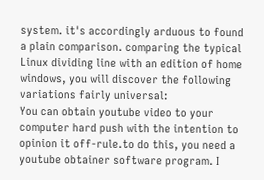system. it's accordingly arduous to found a plain comparison. comparing the typical Linux dividing line with an edition of home windows, you will discover the following variations fairly universal:
You can obtain youtube video to your computer hard push with the intention to opinion it off-rule.to do this, you need a youtube obtainer software program. I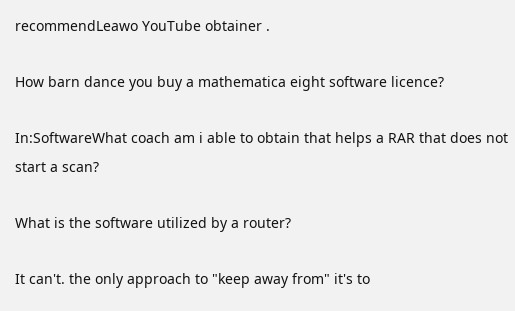recommendLeawo YouTube obtainer .

How barn dance you buy a mathematica eight software licence?

In:SoftwareWhat coach am i able to obtain that helps a RAR that does not start a scan?

What is the software utilized by a router?

It can't. the only approach to "keep away from" it's to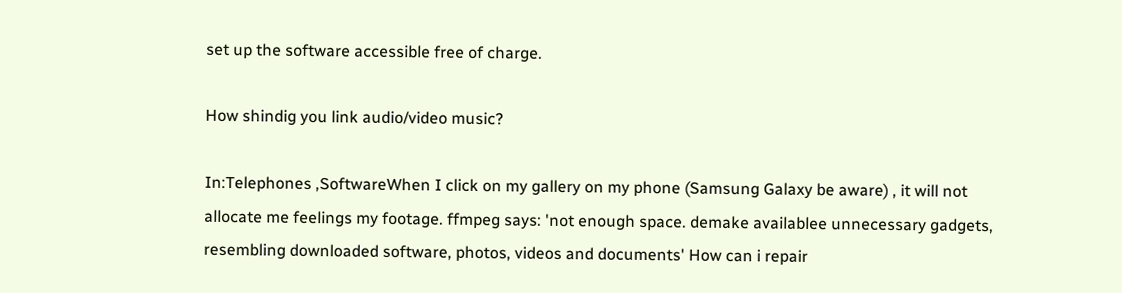set up the software accessible free of charge.

How shindig you link audio/video music?

In:Telephones ,SoftwareWhen I click on my gallery on my phone (Samsung Galaxy be aware) , it will not allocate me feelings my footage. ffmpeg says: 'not enough space. demake availablee unnecessary gadgets, resembling downloaded software, photos, videos and documents' How can i repair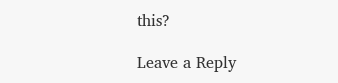this?

Leave a Reply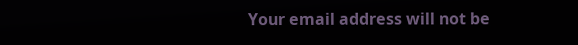Your email address will not be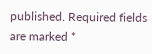published. Required fields are marked *